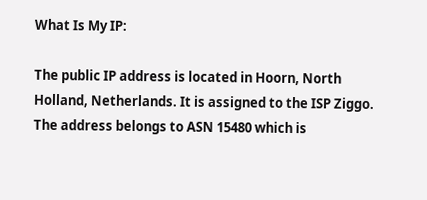What Is My IP:

The public IP address is located in Hoorn, North Holland, Netherlands. It is assigned to the ISP Ziggo. The address belongs to ASN 15480 which is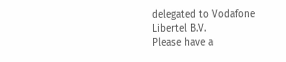delegated to Vodafone Libertel B.V.
Please have a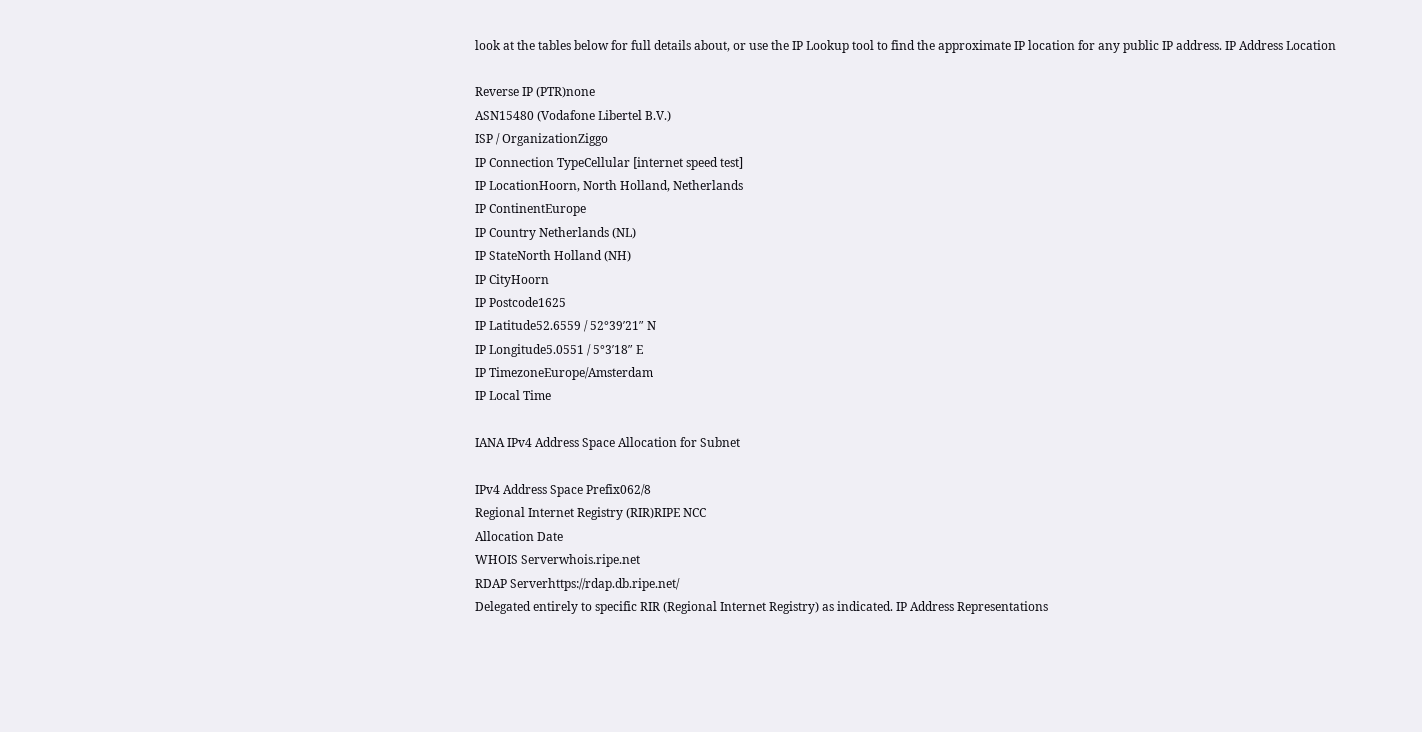look at the tables below for full details about, or use the IP Lookup tool to find the approximate IP location for any public IP address. IP Address Location

Reverse IP (PTR)none
ASN15480 (Vodafone Libertel B.V.)
ISP / OrganizationZiggo
IP Connection TypeCellular [internet speed test]
IP LocationHoorn, North Holland, Netherlands
IP ContinentEurope
IP Country Netherlands (NL)
IP StateNorth Holland (NH)
IP CityHoorn
IP Postcode1625
IP Latitude52.6559 / 52°39′21″ N
IP Longitude5.0551 / 5°3′18″ E
IP TimezoneEurope/Amsterdam
IP Local Time

IANA IPv4 Address Space Allocation for Subnet

IPv4 Address Space Prefix062/8
Regional Internet Registry (RIR)RIPE NCC
Allocation Date
WHOIS Serverwhois.ripe.net
RDAP Serverhttps://rdap.db.ripe.net/
Delegated entirely to specific RIR (Regional Internet Registry) as indicated. IP Address Representations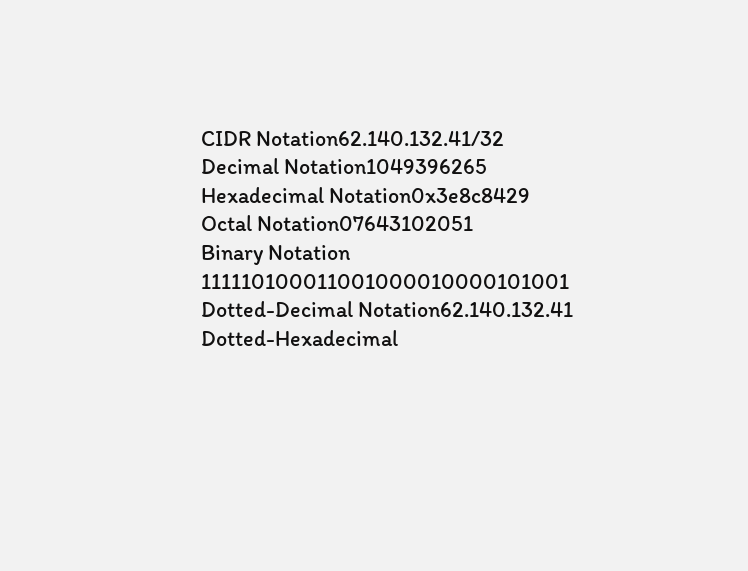CIDR Notation62.140.132.41/32
Decimal Notation1049396265
Hexadecimal Notation0x3e8c8429
Octal Notation07643102051
Binary Notation 111110100011001000010000101001
Dotted-Decimal Notation62.140.132.41
Dotted-Hexadecimal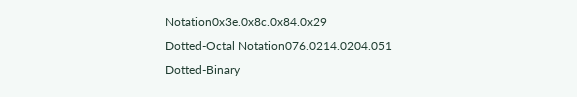Notation0x3e.0x8c.0x84.0x29
Dotted-Octal Notation076.0214.0204.051
Dotted-Binary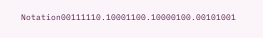Notation00111110.10001100.10000100.00101001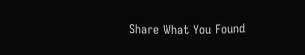Share What You Found